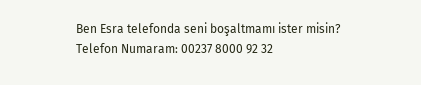Ben Esra telefonda seni boşaltmamı ister misin?
Telefon Numaram: 00237 8000 92 32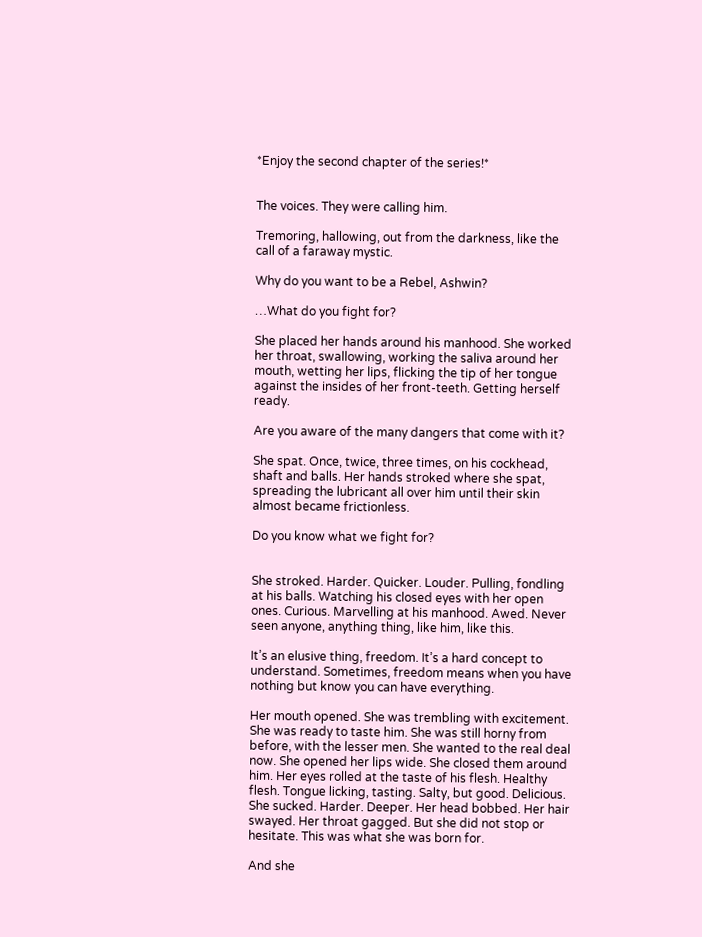*Enjoy the second chapter of the series!*


The voices. They were calling him.

Tremoring, hallowing, out from the darkness, like the call of a faraway mystic.

Why do you want to be a Rebel, Ashwin?

…What do you fight for?

She placed her hands around his manhood. She worked her throat, swallowing, working the saliva around her mouth, wetting her lips, flicking the tip of her tongue against the insides of her front-teeth. Getting herself ready.

Are you aware of the many dangers that come with it?

She spat. Once, twice, three times, on his cockhead, shaft and balls. Her hands stroked where she spat, spreading the lubricant all over him until their skin almost became frictionless.

Do you know what we fight for?


She stroked. Harder. Quicker. Louder. Pulling, fondling at his balls. Watching his closed eyes with her open ones. Curious. Marvelling at his manhood. Awed. Never seen anyone, anything thing, like him, like this.

It’s an elusive thing, freedom. It’s a hard concept to understand. Sometimes, freedom means when you have nothing but know you can have everything.

Her mouth opened. She was trembling with excitement. She was ready to taste him. She was still horny from before, with the lesser men. She wanted to the real deal now. She opened her lips wide. She closed them around him. Her eyes rolled at the taste of his flesh. Healthy flesh. Tongue licking, tasting. Salty, but good. Delicious. She sucked. Harder. Deeper. Her head bobbed. Her hair swayed. Her throat gagged. But she did not stop or hesitate. This was what she was born for.

And she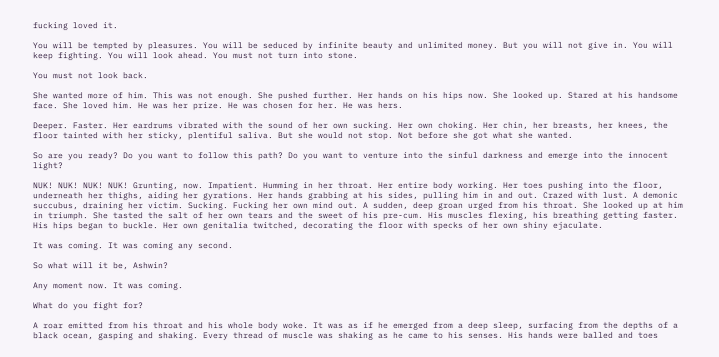fucking loved it.

You will be tempted by pleasures. You will be seduced by infinite beauty and unlimited money. But you will not give in. You will keep fighting. You will look ahead. You must not turn into stone.

You must not look back.

She wanted more of him. This was not enough. She pushed further. Her hands on his hips now. She looked up. Stared at his handsome face. She loved him. He was her prize. He was chosen for her. He was hers.

Deeper. Faster. Her eardrums vibrated with the sound of her own sucking. Her own choking. Her chin, her breasts, her knees, the floor tainted with her sticky, plentiful saliva. But she would not stop. Not before she got what she wanted.

So are you ready? Do you want to follow this path? Do you want to venture into the sinful darkness and emerge into the innocent light?

NUK! NUK! NUK! NUK! Grunting, now. Impatient. Humming in her throat. Her entire body working. Her toes pushing into the floor, underneath her thighs, aiding her gyrations. Her hands grabbing at his sides, pulling him in and out. Crazed with lust. A demonic succubus, draining her victim. Sucking. Fucking her own mind out. A sudden, deep groan urged from his throat. She looked up at him in triumph. She tasted the salt of her own tears and the sweet of his pre-cum. His muscles flexing, his breathing getting faster. His hips began to buckle. Her own genitalia twitched, decorating the floor with specks of her own shiny ejaculate.

It was coming. It was coming any second.

So what will it be, Ashwin?

Any moment now. It was coming.

What do you fight for?

A roar emitted from his throat and his whole body woke. It was as if he emerged from a deep sleep, surfacing from the depths of a black ocean, gasping and shaking. Every thread of muscle was shaking as he came to his senses. His hands were balled and toes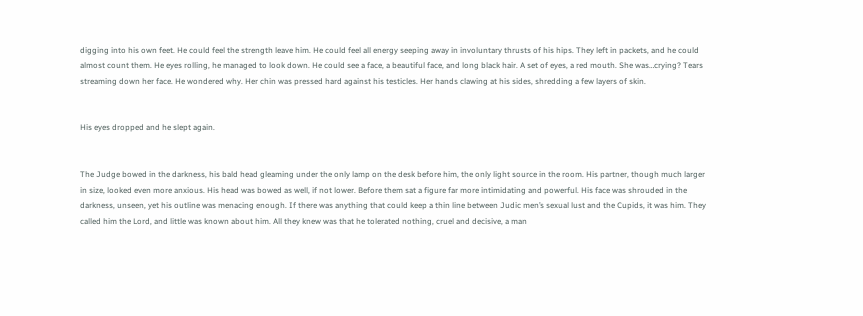digging into his own feet. He could feel the strength leave him. He could feel all energy seeping away in involuntary thrusts of his hips. They left in packets, and he could almost count them. He eyes rolling, he managed to look down. He could see a face, a beautiful face, and long black hair. A set of eyes, a red mouth. She was…crying? Tears streaming down her face. He wondered why. Her chin was pressed hard against his testicles. Her hands clawing at his sides, shredding a few layers of skin.


His eyes dropped and he slept again.


The Judge bowed in the darkness, his bald head gleaming under the only lamp on the desk before him, the only light source in the room. His partner, though much larger in size, looked even more anxious. His head was bowed as well, if not lower. Before them sat a figure far more intimidating and powerful. His face was shrouded in the darkness, unseen, yet his outline was menacing enough. If there was anything that could keep a thin line between Judic men’s sexual lust and the Cupids, it was him. They called him the Lord, and little was known about him. All they knew was that he tolerated nothing, cruel and decisive, a man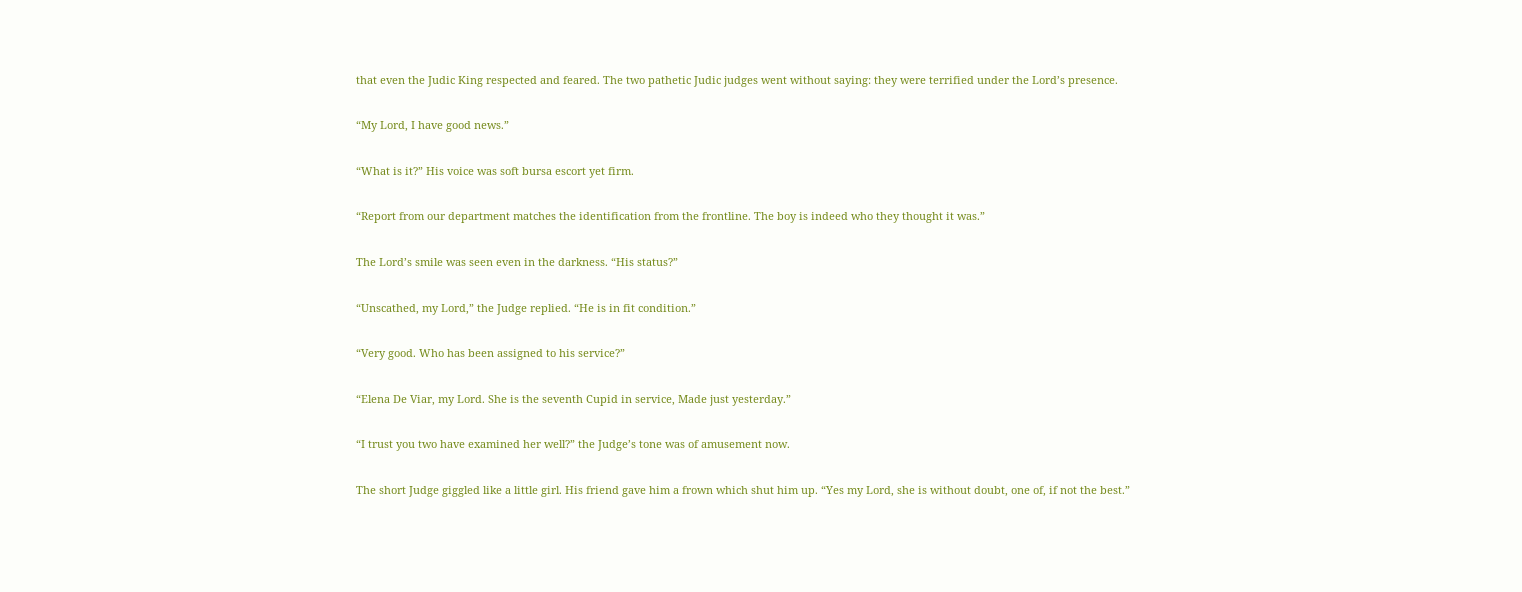that even the Judic King respected and feared. The two pathetic Judic judges went without saying: they were terrified under the Lord’s presence.

“My Lord, I have good news.”

“What is it?” His voice was soft bursa escort yet firm.

“Report from our department matches the identification from the frontline. The boy is indeed who they thought it was.”

The Lord’s smile was seen even in the darkness. “His status?”

“Unscathed, my Lord,” the Judge replied. “He is in fit condition.”

“Very good. Who has been assigned to his service?”

“Elena De Viar, my Lord. She is the seventh Cupid in service, Made just yesterday.”

“I trust you two have examined her well?” the Judge’s tone was of amusement now.

The short Judge giggled like a little girl. His friend gave him a frown which shut him up. “Yes my Lord, she is without doubt, one of, if not the best.”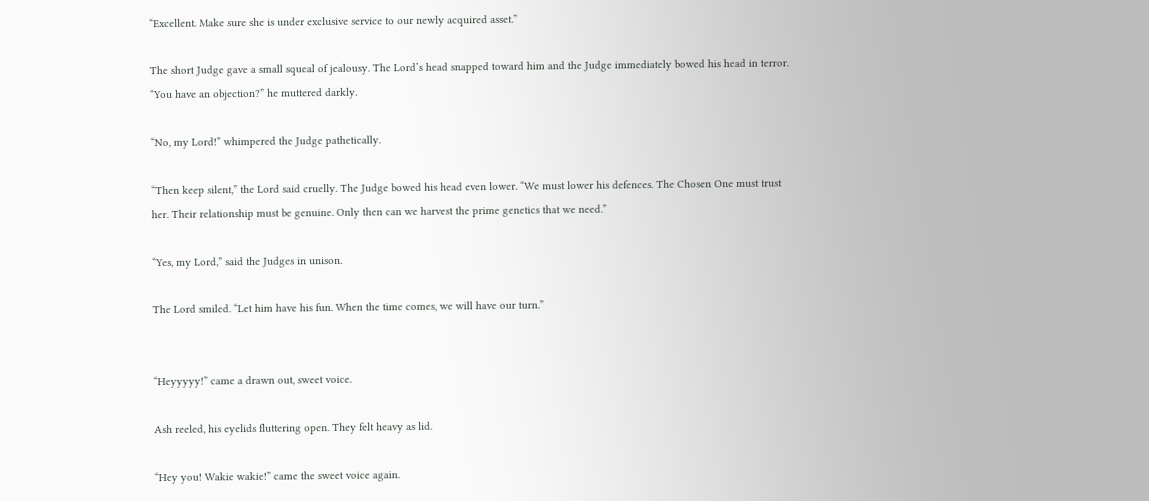“Excellent. Make sure she is under exclusive service to our newly acquired asset.”

The short Judge gave a small squeal of jealousy. The Lord’s head snapped toward him and the Judge immediately bowed his head in terror. “You have an objection?” he muttered darkly.

“No, my Lord!” whimpered the Judge pathetically.

“Then keep silent,” the Lord said cruelly. The Judge bowed his head even lower. “We must lower his defences. The Chosen One must trust her. Their relationship must be genuine. Only then can we harvest the prime genetics that we need.”

“Yes, my Lord,” said the Judges in unison.

The Lord smiled. “Let him have his fun. When the time comes, we will have our turn.”


“Heyyyyy!” came a drawn out, sweet voice.

Ash reeled, his eyelids fluttering open. They felt heavy as lid.

“Hey you! Wakie wakie!” came the sweet voice again.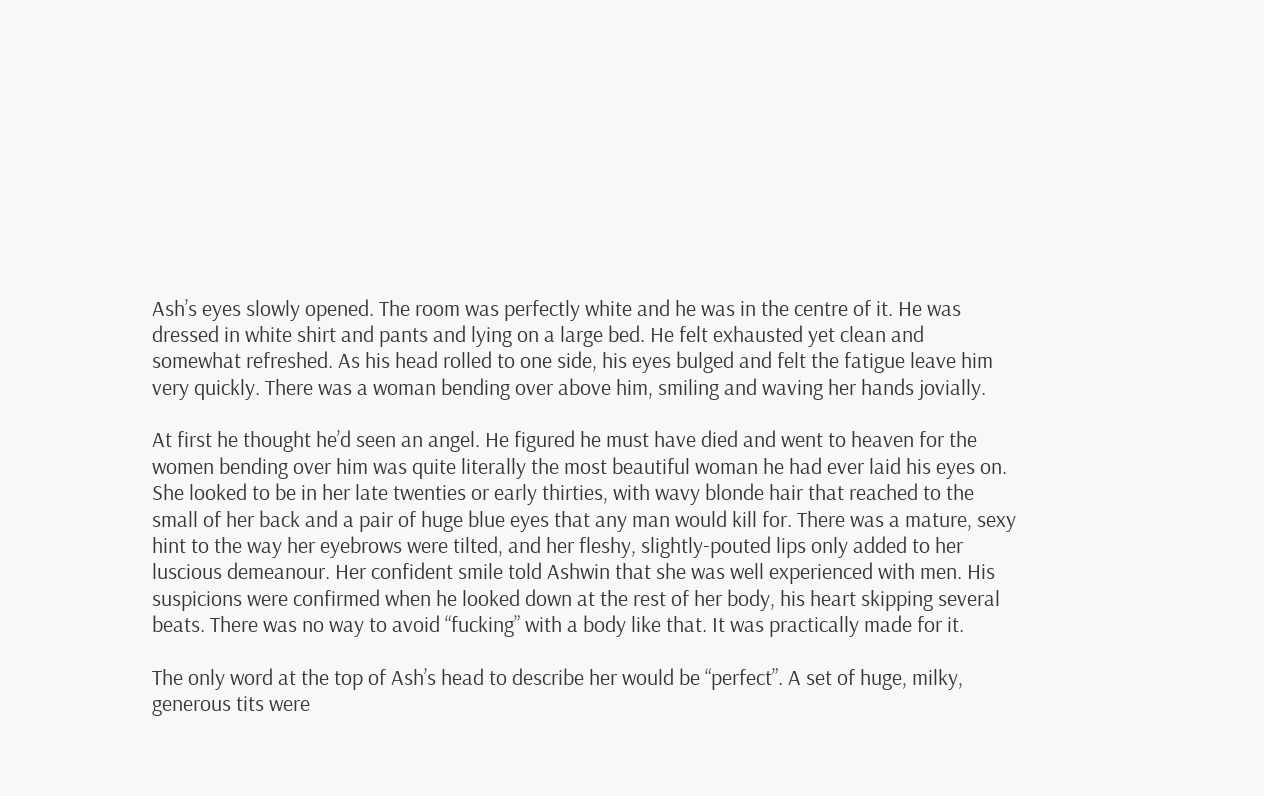Ash’s eyes slowly opened. The room was perfectly white and he was in the centre of it. He was dressed in white shirt and pants and lying on a large bed. He felt exhausted yet clean and somewhat refreshed. As his head rolled to one side, his eyes bulged and felt the fatigue leave him very quickly. There was a woman bending over above him, smiling and waving her hands jovially.

At first he thought he’d seen an angel. He figured he must have died and went to heaven for the women bending over him was quite literally the most beautiful woman he had ever laid his eyes on. She looked to be in her late twenties or early thirties, with wavy blonde hair that reached to the small of her back and a pair of huge blue eyes that any man would kill for. There was a mature, sexy hint to the way her eyebrows were tilted, and her fleshy, slightly-pouted lips only added to her luscious demeanour. Her confident smile told Ashwin that she was well experienced with men. His suspicions were confirmed when he looked down at the rest of her body, his heart skipping several beats. There was no way to avoid “fucking” with a body like that. It was practically made for it.

The only word at the top of Ash’s head to describe her would be “perfect”. A set of huge, milky, generous tits were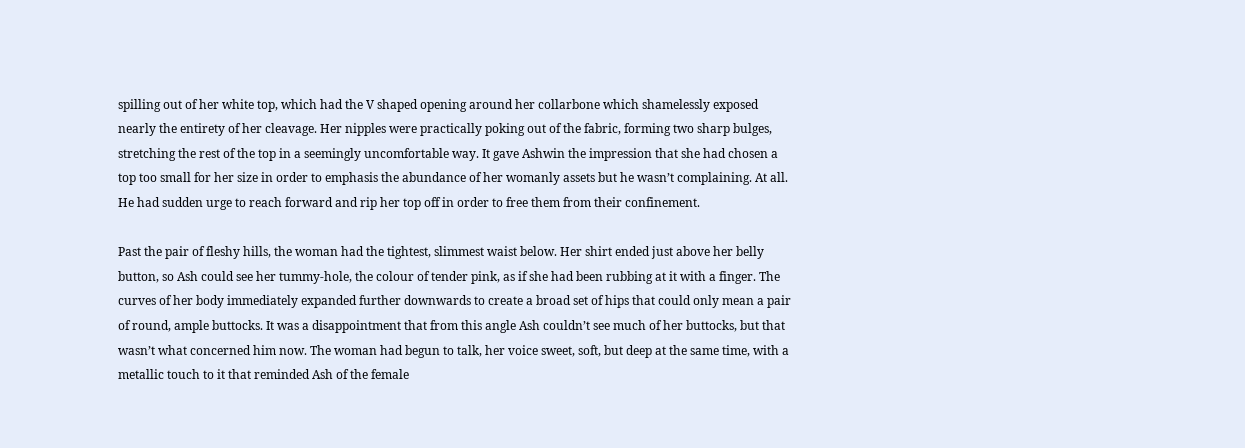spilling out of her white top, which had the V shaped opening around her collarbone which shamelessly exposed nearly the entirety of her cleavage. Her nipples were practically poking out of the fabric, forming two sharp bulges, stretching the rest of the top in a seemingly uncomfortable way. It gave Ashwin the impression that she had chosen a top too small for her size in order to emphasis the abundance of her womanly assets but he wasn’t complaining. At all. He had sudden urge to reach forward and rip her top off in order to free them from their confinement.

Past the pair of fleshy hills, the woman had the tightest, slimmest waist below. Her shirt ended just above her belly button, so Ash could see her tummy-hole, the colour of tender pink, as if she had been rubbing at it with a finger. The curves of her body immediately expanded further downwards to create a broad set of hips that could only mean a pair of round, ample buttocks. It was a disappointment that from this angle Ash couldn’t see much of her buttocks, but that wasn’t what concerned him now. The woman had begun to talk, her voice sweet, soft, but deep at the same time, with a metallic touch to it that reminded Ash of the female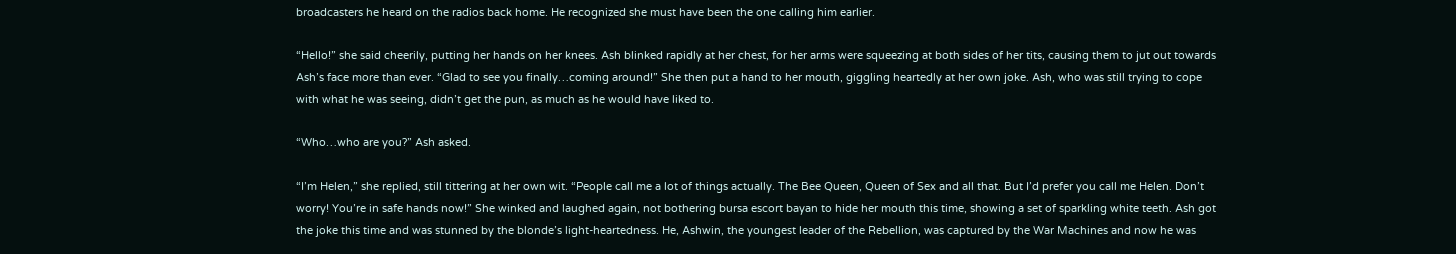broadcasters he heard on the radios back home. He recognized she must have been the one calling him earlier.

“Hello!” she said cheerily, putting her hands on her knees. Ash blinked rapidly at her chest, for her arms were squeezing at both sides of her tits, causing them to jut out towards Ash’s face more than ever. “Glad to see you finally…coming around!” She then put a hand to her mouth, giggling heartedly at her own joke. Ash, who was still trying to cope with what he was seeing, didn’t get the pun, as much as he would have liked to.

“Who…who are you?” Ash asked.

“I’m Helen,” she replied, still tittering at her own wit. “People call me a lot of things actually. The Bee Queen, Queen of Sex and all that. But I’d prefer you call me Helen. Don’t worry! You’re in safe hands now!” She winked and laughed again, not bothering bursa escort bayan to hide her mouth this time, showing a set of sparkling white teeth. Ash got the joke this time and was stunned by the blonde’s light-heartedness. He, Ashwin, the youngest leader of the Rebellion, was captured by the War Machines and now he was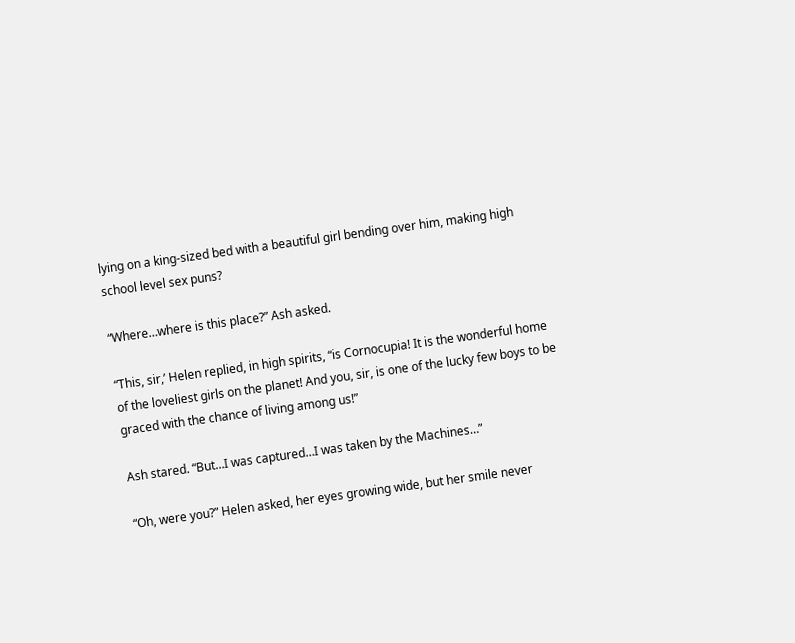lying on a king-sized bed with a beautiful girl bending over him, making high school level sex puns?

“Where…where is this place?” Ash asked.

“This, sir,’ Helen replied, in high spirits, “is Cornocupia! It is the wonderful home of the loveliest girls on the planet! And you, sir, is one of the lucky few boys to be graced with the chance of living among us!”

Ash stared. “But…I was captured…I was taken by the Machines…”

“Oh, were you?” Helen asked, her eyes growing wide, but her smile never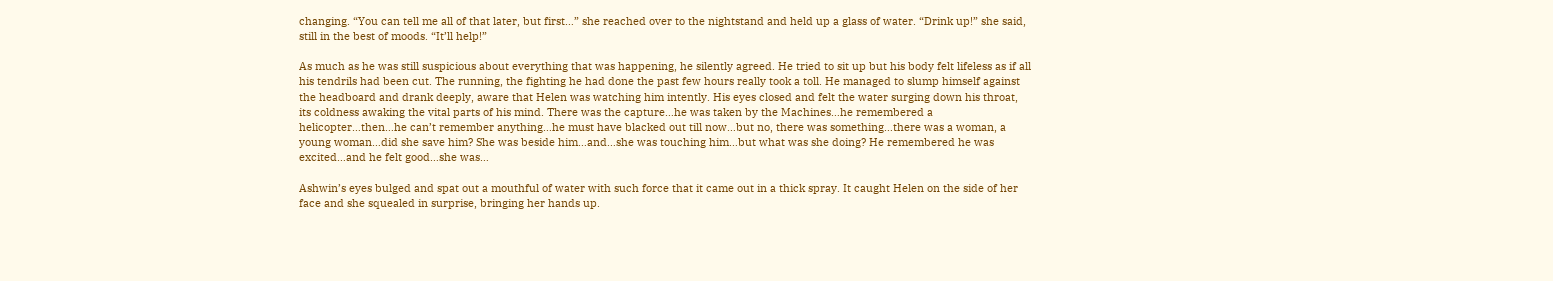changing. “You can tell me all of that later, but first…” she reached over to the nightstand and held up a glass of water. “Drink up!” she said, still in the best of moods. “It’ll help!”

As much as he was still suspicious about everything that was happening, he silently agreed. He tried to sit up but his body felt lifeless as if all his tendrils had been cut. The running, the fighting he had done the past few hours really took a toll. He managed to slump himself against the headboard and drank deeply, aware that Helen was watching him intently. His eyes closed and felt the water surging down his throat, its coldness awaking the vital parts of his mind. There was the capture…he was taken by the Machines…he remembered a helicopter…then…he can’t remember anything…he must have blacked out till now…but no, there was something…there was a woman, a young woman…did she save him? She was beside him…and…she was touching him…but what was she doing? He remembered he was excited…and he felt good…she was…

Ashwin’s eyes bulged and spat out a mouthful of water with such force that it came out in a thick spray. It caught Helen on the side of her face and she squealed in surprise, bringing her hands up.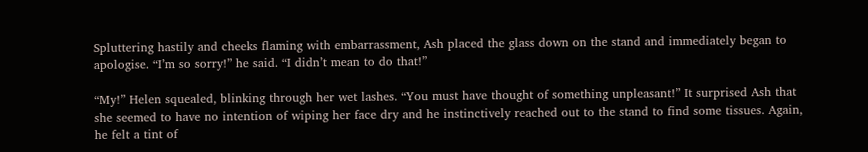Spluttering hastily and cheeks flaming with embarrassment, Ash placed the glass down on the stand and immediately began to apologise. “I’m so sorry!” he said. “I didn’t mean to do that!”

“My!” Helen squealed, blinking through her wet lashes. “You must have thought of something unpleasant!” It surprised Ash that she seemed to have no intention of wiping her face dry and he instinctively reached out to the stand to find some tissues. Again, he felt a tint of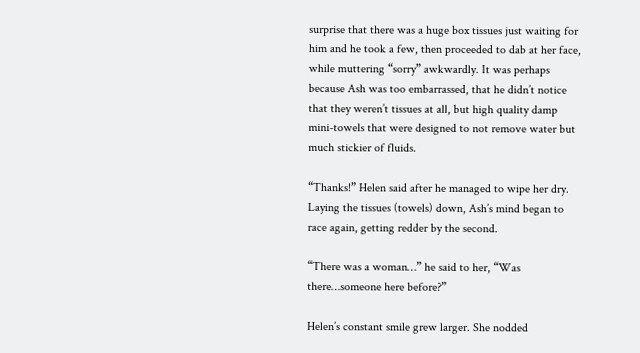surprise that there was a huge box tissues just waiting for him and he took a few, then proceeded to dab at her face, while muttering “sorry” awkwardly. It was perhaps because Ash was too embarrassed, that he didn’t notice that they weren’t tissues at all, but high quality damp mini-towels that were designed to not remove water but much stickier of fluids.

“Thanks!” Helen said after he managed to wipe her dry. Laying the tissues (towels) down, Ash’s mind began to race again, getting redder by the second.

“There was a woman…” he said to her, “Was there…someone here before?”

Helen’s constant smile grew larger. She nodded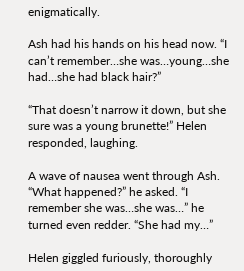enigmatically.

Ash had his hands on his head now. “I can’t remember…she was…young…she had…she had black hair?”

“That doesn’t narrow it down, but she sure was a young brunette!” Helen responded, laughing.

A wave of nausea went through Ash. “What happened?” he asked. “I remember she was…she was…” he turned even redder. “She had my…”

Helen giggled furiously, thoroughly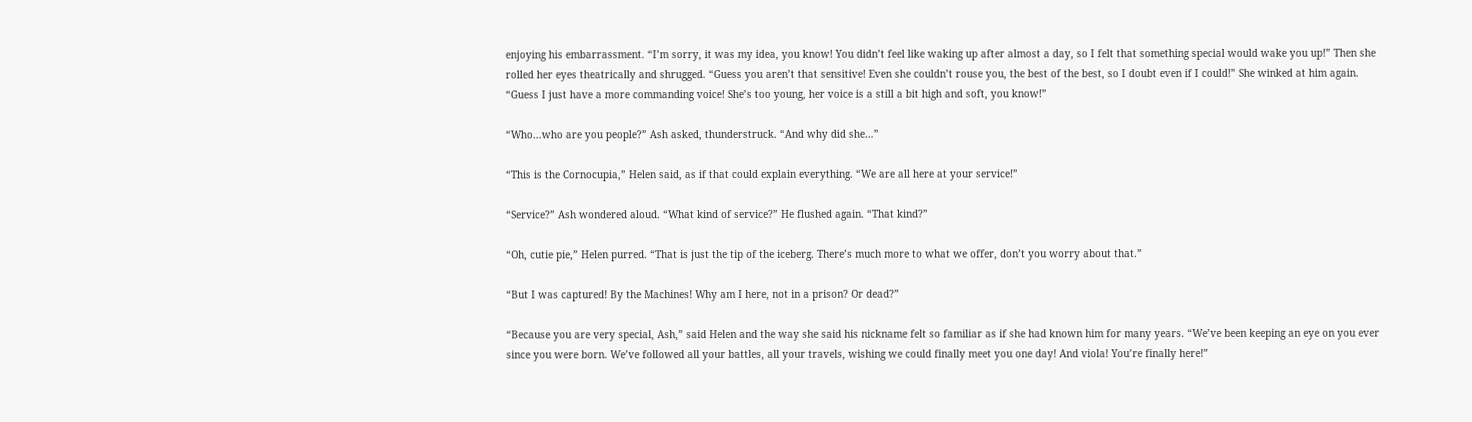enjoying his embarrassment. “I’m sorry, it was my idea, you know! You didn’t feel like waking up after almost a day, so I felt that something special would wake you up!” Then she rolled her eyes theatrically and shrugged. “Guess you aren’t that sensitive! Even she couldn’t rouse you, the best of the best, so I doubt even if I could!” She winked at him again. “Guess I just have a more commanding voice! She’s too young, her voice is a still a bit high and soft, you know!”

“Who…who are you people?” Ash asked, thunderstruck. “And why did she…”

“This is the Cornocupia,” Helen said, as if that could explain everything. “We are all here at your service!”

“Service?” Ash wondered aloud. “What kind of service?” He flushed again. “That kind?”

“Oh, cutie pie,” Helen purred. “That is just the tip of the iceberg. There’s much more to what we offer, don’t you worry about that.”

“But I was captured! By the Machines! Why am I here, not in a prison? Or dead?”

“Because you are very special, Ash,” said Helen and the way she said his nickname felt so familiar as if she had known him for many years. “We’ve been keeping an eye on you ever since you were born. We’ve followed all your battles, all your travels, wishing we could finally meet you one day! And viola! You’re finally here!”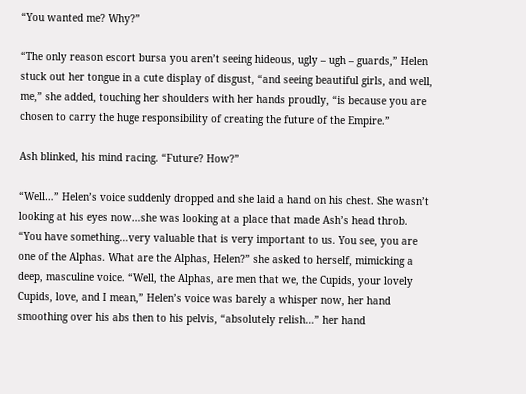“You wanted me? Why?”

“The only reason escort bursa you aren’t seeing hideous, ugly – ugh – guards,” Helen stuck out her tongue in a cute display of disgust, “and seeing beautiful girls, and well, me,” she added, touching her shoulders with her hands proudly, “is because you are chosen to carry the huge responsibility of creating the future of the Empire.”

Ash blinked, his mind racing. “Future? How?”

“Well…” Helen’s voice suddenly dropped and she laid a hand on his chest. She wasn’t looking at his eyes now…she was looking at a place that made Ash’s head throb. “You have something…very valuable that is very important to us. You see, you are one of the Alphas. What are the Alphas, Helen?” she asked to herself, mimicking a deep, masculine voice. “Well, the Alphas, are men that we, the Cupids, your lovely Cupids, love, and I mean,” Helen’s voice was barely a whisper now, her hand smoothing over his abs then to his pelvis, “absolutely relish…” her hand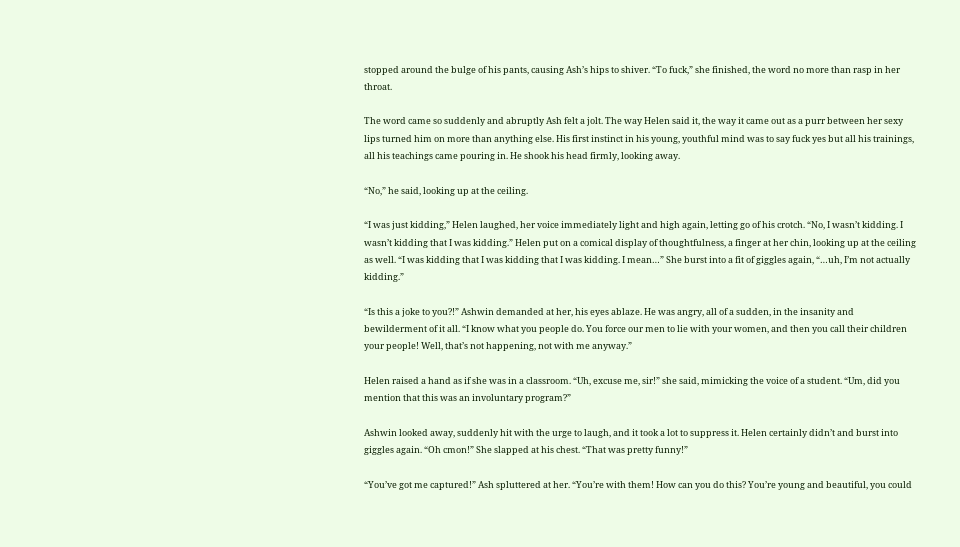stopped around the bulge of his pants, causing Ash’s hips to shiver. “To fuck,” she finished, the word no more than rasp in her throat.

The word came so suddenly and abruptly Ash felt a jolt. The way Helen said it, the way it came out as a purr between her sexy lips turned him on more than anything else. His first instinct in his young, youthful mind was to say fuck yes but all his trainings, all his teachings came pouring in. He shook his head firmly, looking away.

“No,” he said, looking up at the ceiling.

“I was just kidding,” Helen laughed, her voice immediately light and high again, letting go of his crotch. “No, I wasn’t kidding. I wasn’t kidding that I was kidding.” Helen put on a comical display of thoughtfulness, a finger at her chin, looking up at the ceiling as well. “I was kidding that I was kidding that I was kidding. I mean…” She burst into a fit of giggles again, “…uh, I’m not actually kidding.”

“Is this a joke to you?!” Ashwin demanded at her, his eyes ablaze. He was angry, all of a sudden, in the insanity and bewilderment of it all. “I know what you people do. You force our men to lie with your women, and then you call their children your people! Well, that’s not happening, not with me anyway.”

Helen raised a hand as if she was in a classroom. “Uh, excuse me, sir!” she said, mimicking the voice of a student. “Um, did you mention that this was an involuntary program?”

Ashwin looked away, suddenly hit with the urge to laugh, and it took a lot to suppress it. Helen certainly didn’t and burst into giggles again. “Oh cmon!” She slapped at his chest. “That was pretty funny!”

“You’ve got me captured!” Ash spluttered at her. “You’re with them! How can you do this? You’re young and beautiful, you could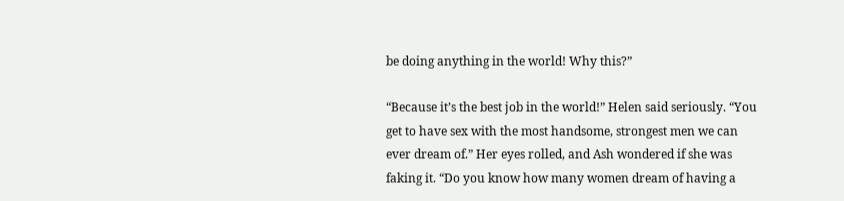be doing anything in the world! Why this?”

“Because it’s the best job in the world!” Helen said seriously. “You get to have sex with the most handsome, strongest men we can ever dream of.” Her eyes rolled, and Ash wondered if she was faking it. “Do you know how many women dream of having a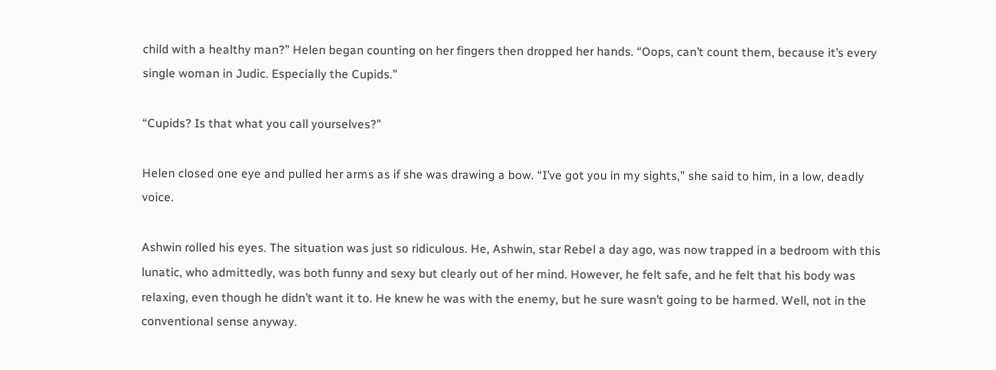child with a healthy man?” Helen began counting on her fingers then dropped her hands. “Oops, can’t count them, because it’s every single woman in Judic. Especially the Cupids.”

“Cupids? Is that what you call yourselves?”

Helen closed one eye and pulled her arms as if she was drawing a bow. “I’ve got you in my sights,” she said to him, in a low, deadly voice.

Ashwin rolled his eyes. The situation was just so ridiculous. He, Ashwin, star Rebel a day ago, was now trapped in a bedroom with this lunatic, who admittedly, was both funny and sexy but clearly out of her mind. However, he felt safe, and he felt that his body was relaxing, even though he didn’t want it to. He knew he was with the enemy, but he sure wasn’t going to be harmed. Well, not in the conventional sense anyway.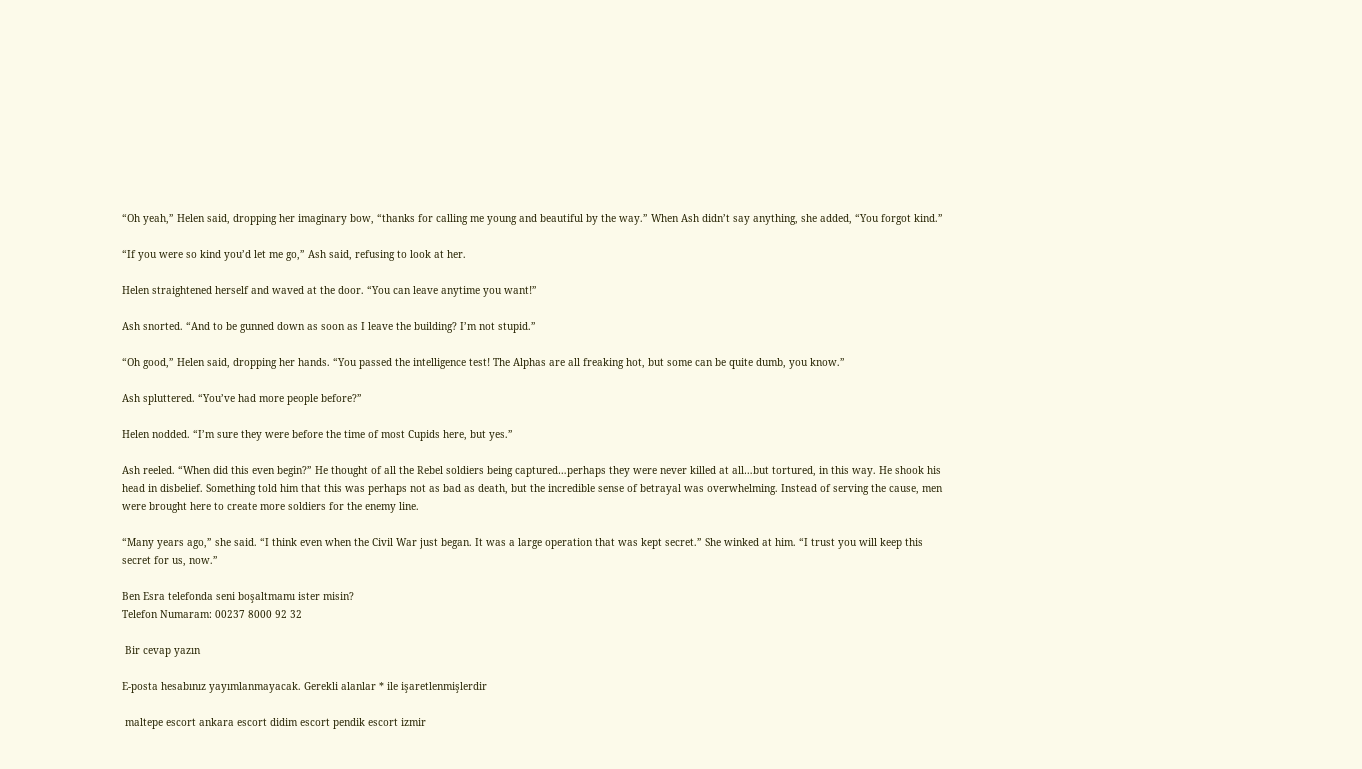“Oh yeah,” Helen said, dropping her imaginary bow, “thanks for calling me young and beautiful by the way.” When Ash didn’t say anything, she added, “You forgot kind.”

“If you were so kind you’d let me go,” Ash said, refusing to look at her.

Helen straightened herself and waved at the door. “You can leave anytime you want!”

Ash snorted. “And to be gunned down as soon as I leave the building? I’m not stupid.”

“Oh good,” Helen said, dropping her hands. “You passed the intelligence test! The Alphas are all freaking hot, but some can be quite dumb, you know.”

Ash spluttered. “You’ve had more people before?”

Helen nodded. “I’m sure they were before the time of most Cupids here, but yes.”

Ash reeled. “When did this even begin?” He thought of all the Rebel soldiers being captured…perhaps they were never killed at all…but tortured, in this way. He shook his head in disbelief. Something told him that this was perhaps not as bad as death, but the incredible sense of betrayal was overwhelming. Instead of serving the cause, men were brought here to create more soldiers for the enemy line.

“Many years ago,” she said. “I think even when the Civil War just began. It was a large operation that was kept secret.” She winked at him. “I trust you will keep this secret for us, now.”

Ben Esra telefonda seni boşaltmamı ister misin?
Telefon Numaram: 00237 8000 92 32

 Bir cevap yazın

E-posta hesabınız yayımlanmayacak. Gerekli alanlar * ile işaretlenmişlerdir

 maltepe escort ankara escort didim escort pendik escort izmir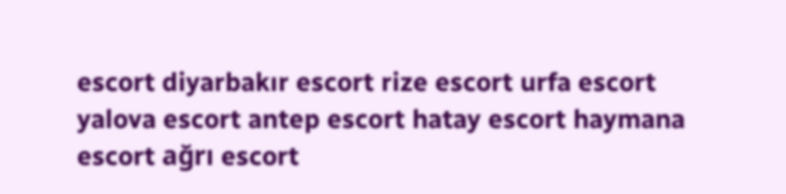escort diyarbakır escort rize escort urfa escort yalova escort antep escort hatay escort haymana escort ağrı escort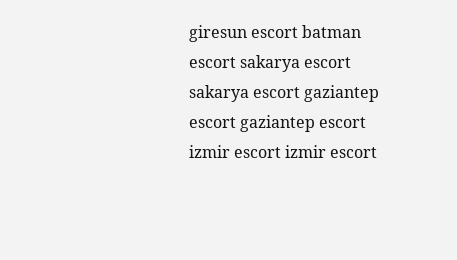giresun escort batman escort sakarya escort sakarya escort gaziantep escort gaziantep escort izmir escort izmir escort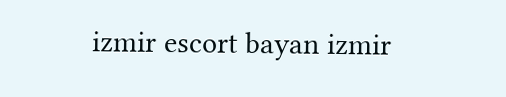izmir escort bayan izmir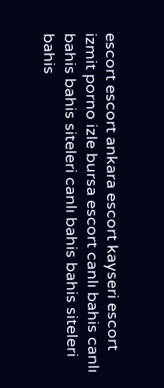escort escort ankara escort kayseri escort izmit porno izle bursa escort canlı bahis canlı bahis bahis siteleri canlı bahis bahis siteleri bahis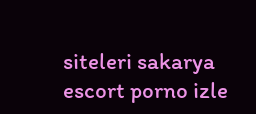siteleri sakarya escort porno izle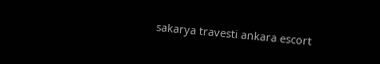sakarya travesti ankara escort